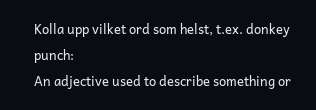Kolla upp vilket ord som helst, t.ex. donkey punch:
An adjective used to describe something or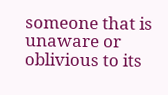someone that is unaware or oblivious to its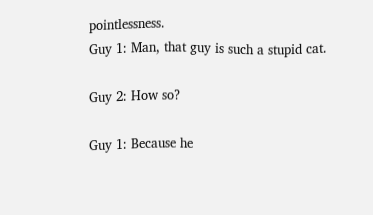pointlessness.
Guy 1: Man, that guy is such a stupid cat.

Guy 2: How so?

Guy 1: Because he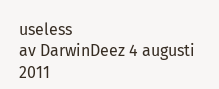useless
av DarwinDeez 4 augusti 2011